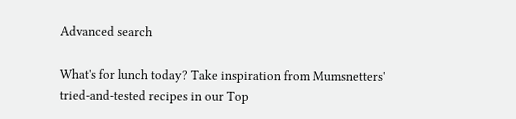Advanced search

What's for lunch today? Take inspiration from Mumsnetters' tried-and-tested recipes in our Top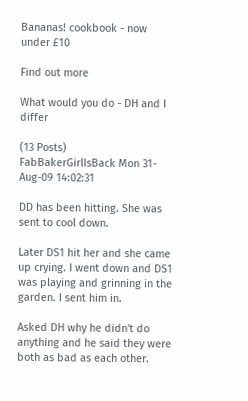Bananas! cookbook - now under £10

Find out more

What would you do - DH and I differ

(13 Posts)
FabBakerGirlIsBack Mon 31-Aug-09 14:02:31

DD has been hitting. She was sent to cool down.

Later DS1 hit her and she came up crying. I went down and DS1 was playing and grinning in the garden. I sent him in.

Asked DH why he didn't do anything and he said they were both as bad as each other.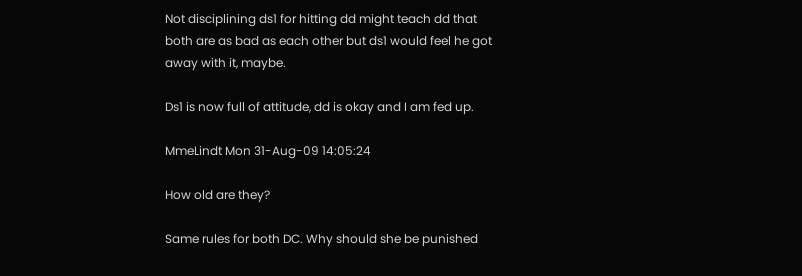Not disciplining ds1 for hitting dd might teach dd that both are as bad as each other but ds1 would feel he got away with it, maybe.

Ds1 is now full of attitude, dd is okay and I am fed up.

MmeLindt Mon 31-Aug-09 14:05:24

How old are they?

Same rules for both DC. Why should she be punished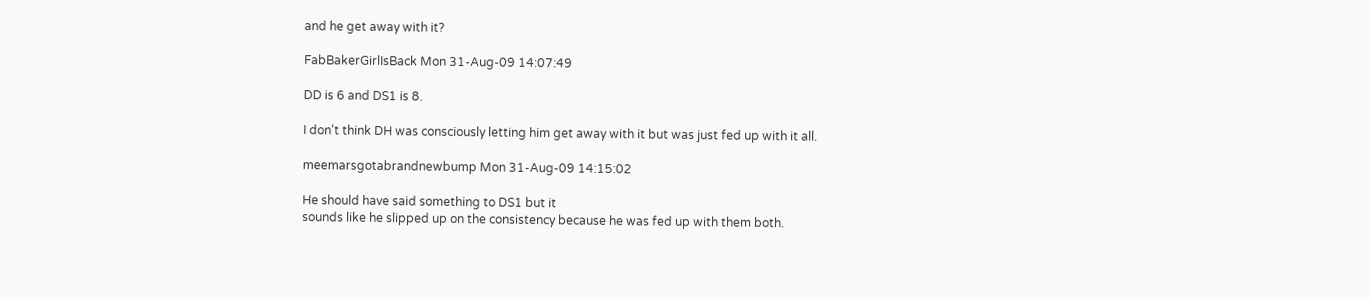and he get away with it?

FabBakerGirlIsBack Mon 31-Aug-09 14:07:49

DD is 6 and DS1 is 8.

I don't think DH was consciously letting him get away with it but was just fed up with it all.

meemarsgotabrandnewbump Mon 31-Aug-09 14:15:02

He should have said something to DS1 but it
sounds like he slipped up on the consistency because he was fed up with them both.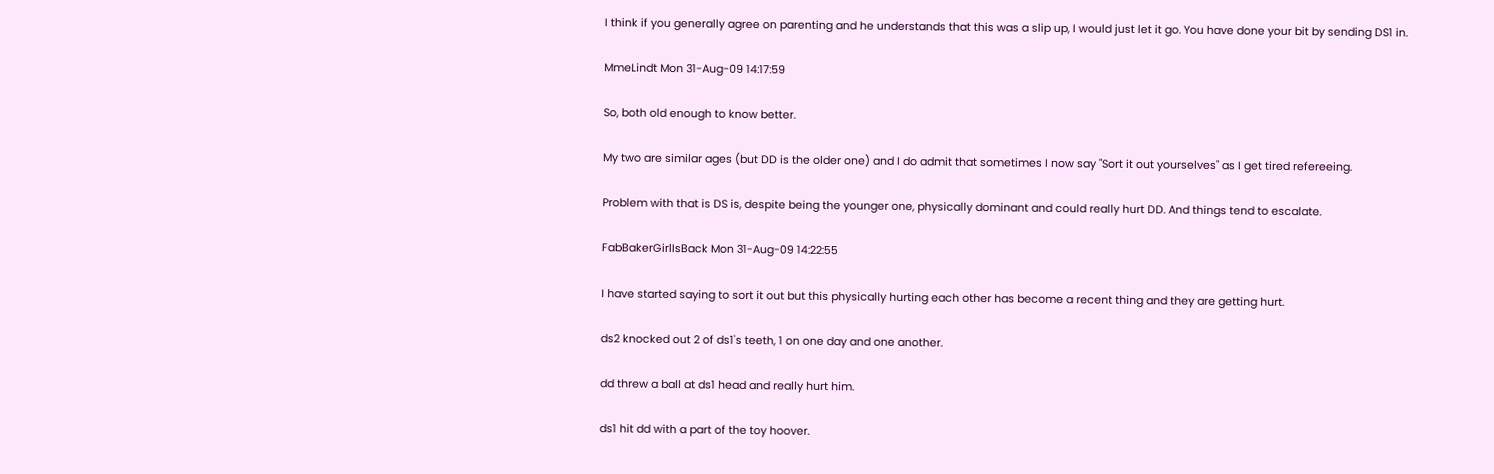I think if you generally agree on parenting and he understands that this was a slip up, I would just let it go. You have done your bit by sending DS1 in.

MmeLindt Mon 31-Aug-09 14:17:59

So, both old enough to know better.

My two are similar ages (but DD is the older one) and I do admit that sometimes I now say "Sort it out yourselves" as I get tired refereeing.

Problem with that is DS is, despite being the younger one, physically dominant and could really hurt DD. And things tend to escalate.

FabBakerGirlIsBack Mon 31-Aug-09 14:22:55

I have started saying to sort it out but this physically hurting each other has become a recent thing and they are getting hurt.

ds2 knocked out 2 of ds1's teeth, 1 on one day and one another.

dd threw a ball at ds1 head and really hurt him.

ds1 hit dd with a part of the toy hoover.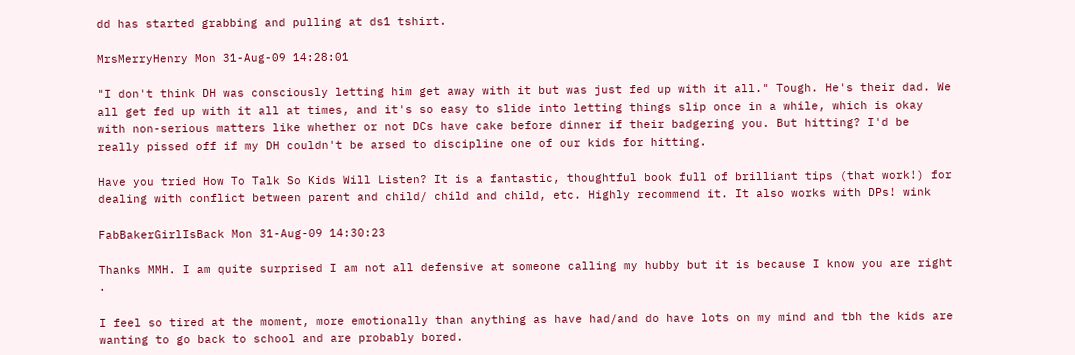dd has started grabbing and pulling at ds1 tshirt.

MrsMerryHenry Mon 31-Aug-09 14:28:01

"I don't think DH was consciously letting him get away with it but was just fed up with it all." Tough. He's their dad. We all get fed up with it all at times, and it's so easy to slide into letting things slip once in a while, which is okay with non-serious matters like whether or not DCs have cake before dinner if their badgering you. But hitting? I'd be really pissed off if my DH couldn't be arsed to discipline one of our kids for hitting.

Have you tried How To Talk So Kids Will Listen? It is a fantastic, thoughtful book full of brilliant tips (that work!) for dealing with conflict between parent and child/ child and child, etc. Highly recommend it. It also works with DPs! wink

FabBakerGirlIsBack Mon 31-Aug-09 14:30:23

Thanks MMH. I am quite surprised I am not all defensive at someone calling my hubby but it is because I know you are right .

I feel so tired at the moment, more emotionally than anything as have had/and do have lots on my mind and tbh the kids are wanting to go back to school and are probably bored.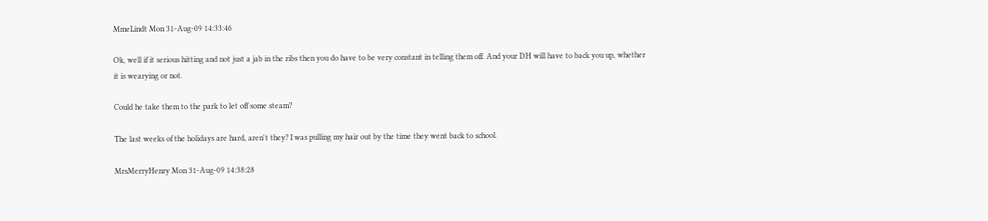MmeLindt Mon 31-Aug-09 14:33:46

Ok, well if it serious hitting and not just a jab in the ribs then you do have to be very constant in telling them off. And your DH will have to back you up, whether it is wearying or not.

Could he take them to the park to let off some steam?

The last weeks of the holidays are hard, aren't they? I was pulling my hair out by the time they went back to school.

MrsMerryHenry Mon 31-Aug-09 14:38:28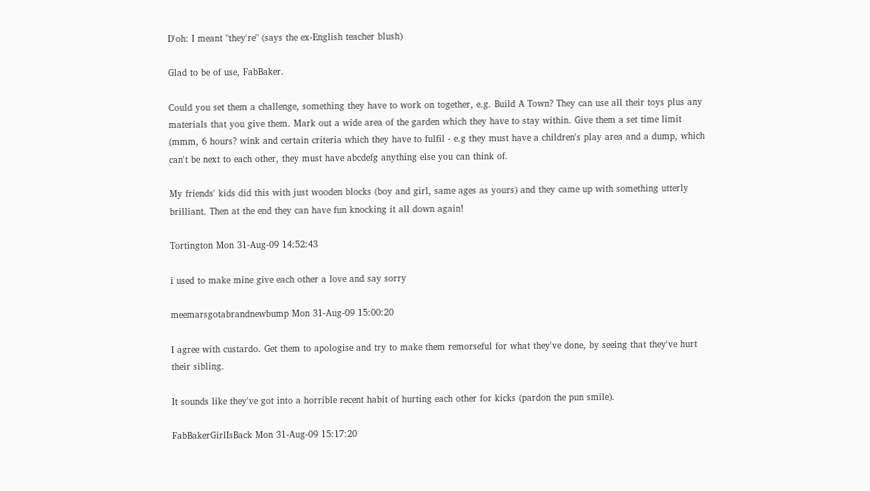D'oh: I meant "they're" (says the ex-English teacher blush)

Glad to be of use, FabBaker.

Could you set them a challenge, something they have to work on together, e.g. Build A Town? They can use all their toys plus any materials that you give them. Mark out a wide area of the garden which they have to stay within. Give them a set time limit (mmm, 6 hours? wink and certain criteria which they have to fulfil - e.g they must have a children's play area and a dump, which can't be next to each other, they must have abcdefg anything else you can think of.

My friends' kids did this with just wooden blocks (boy and girl, same ages as yours) and they came up with something utterly brilliant. Then at the end they can have fun knocking it all down again!

Tortington Mon 31-Aug-09 14:52:43

i used to make mine give each other a love and say sorry

meemarsgotabrandnewbump Mon 31-Aug-09 15:00:20

I agree with custardo. Get them to apologise and try to make them remorseful for what they've done, by seeing that they've hurt their sibling.

It sounds like they've got into a horrible recent habit of hurting each other for kicks (pardon the pun smile).

FabBakerGirlIsBack Mon 31-Aug-09 15:17:20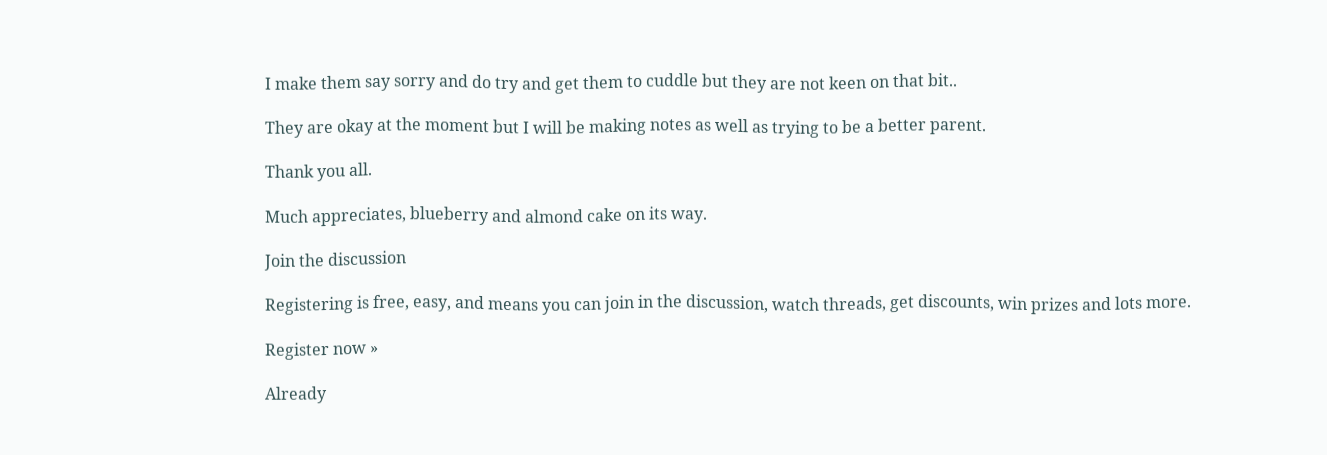I make them say sorry and do try and get them to cuddle but they are not keen on that bit..

They are okay at the moment but I will be making notes as well as trying to be a better parent.

Thank you all.

Much appreciates, blueberry and almond cake on its way.

Join the discussion

Registering is free, easy, and means you can join in the discussion, watch threads, get discounts, win prizes and lots more.

Register now »

Already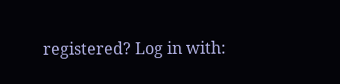registered? Log in with: